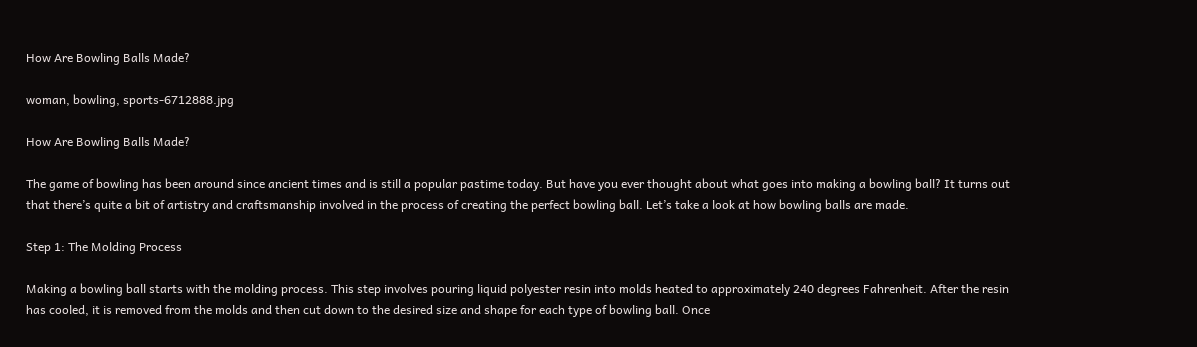How Are Bowling Balls Made?

woman, bowling, sports-6712888.jpg

How Are Bowling Balls Made?

The game of bowling has been around since ancient times and is still a popular pastime today. But have you ever thought about what goes into making a bowling ball? It turns out that there’s quite a bit of artistry and craftsmanship involved in the process of creating the perfect bowling ball. Let’s take a look at how bowling balls are made.

Step 1: The Molding Process

Making a bowling ball starts with the molding process. This step involves pouring liquid polyester resin into molds heated to approximately 240 degrees Fahrenheit. After the resin has cooled, it is removed from the molds and then cut down to the desired size and shape for each type of bowling ball. Once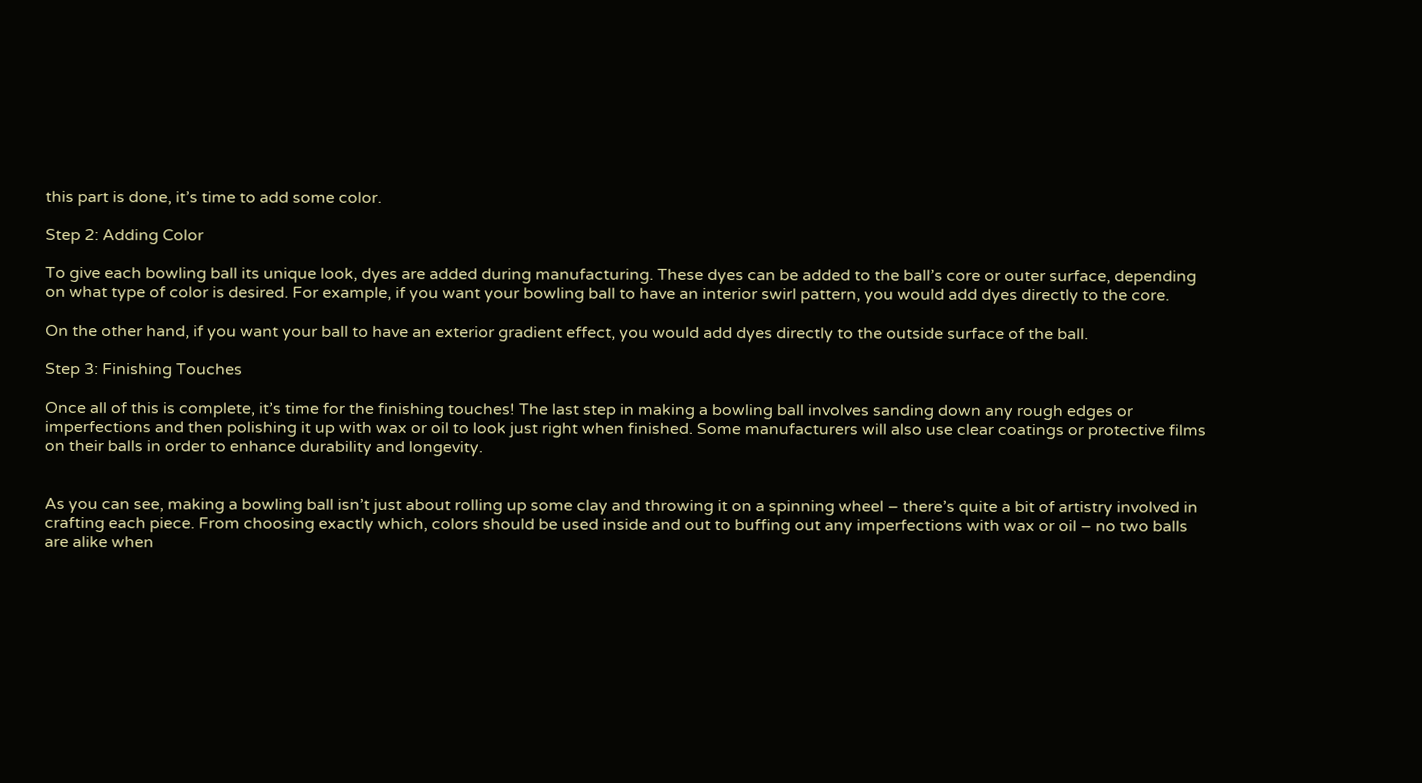this part is done, it’s time to add some color.

Step 2: Adding Color

To give each bowling ball its unique look, dyes are added during manufacturing. These dyes can be added to the ball’s core or outer surface, depending on what type of color is desired. For example, if you want your bowling ball to have an interior swirl pattern, you would add dyes directly to the core.

On the other hand, if you want your ball to have an exterior gradient effect, you would add dyes directly to the outside surface of the ball.

Step 3: Finishing Touches

Once all of this is complete, it’s time for the finishing touches! The last step in making a bowling ball involves sanding down any rough edges or imperfections and then polishing it up with wax or oil to look just right when finished. Some manufacturers will also use clear coatings or protective films on their balls in order to enhance durability and longevity.


As you can see, making a bowling ball isn’t just about rolling up some clay and throwing it on a spinning wheel – there’s quite a bit of artistry involved in crafting each piece. From choosing exactly which, colors should be used inside and out to buffing out any imperfections with wax or oil – no two balls are alike when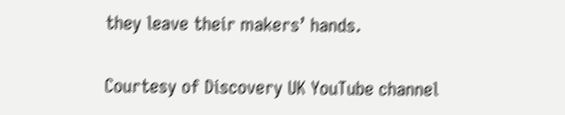they leave their makers’ hands.

Courtesy of Discovery UK YouTube channel